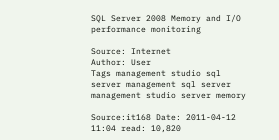SQL Server 2008 Memory and I/O performance monitoring

Source: Internet
Author: User
Tags management studio sql server management sql server management studio server memory

Source:it168 Date: 2011-04-12 11:04 read: 10,820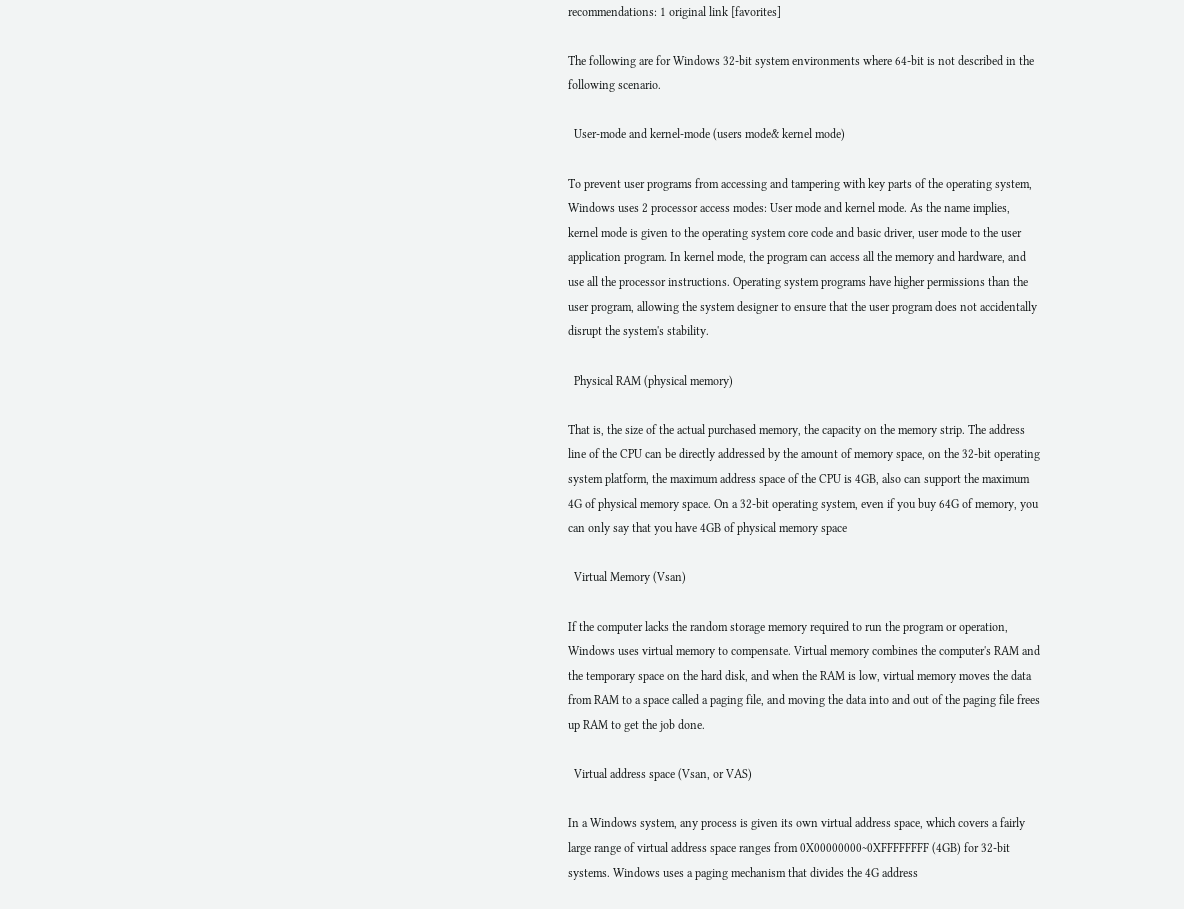recommendations: 1 original link [favorites]

The following are for Windows 32-bit system environments where 64-bit is not described in the following scenario.

  User-mode and kernel-mode (users mode& kernel mode)

To prevent user programs from accessing and tampering with key parts of the operating system, Windows uses 2 processor access modes: User mode and kernel mode. As the name implies, kernel mode is given to the operating system core code and basic driver, user mode to the user application program. In kernel mode, the program can access all the memory and hardware, and use all the processor instructions. Operating system programs have higher permissions than the user program, allowing the system designer to ensure that the user program does not accidentally disrupt the system's stability.

  Physical RAM (physical memory)

That is, the size of the actual purchased memory, the capacity on the memory strip. The address line of the CPU can be directly addressed by the amount of memory space, on the 32-bit operating system platform, the maximum address space of the CPU is 4GB, also can support the maximum 4G of physical memory space. On a 32-bit operating system, even if you buy 64G of memory, you can only say that you have 4GB of physical memory space

  Virtual Memory (Vsan)

If the computer lacks the random storage memory required to run the program or operation, Windows uses virtual memory to compensate. Virtual memory combines the computer's RAM and the temporary space on the hard disk, and when the RAM is low, virtual memory moves the data from RAM to a space called a paging file, and moving the data into and out of the paging file frees up RAM to get the job done.

  Virtual address space (Vsan, or VAS)

In a Windows system, any process is given its own virtual address space, which covers a fairly large range of virtual address space ranges from 0X00000000~0XFFFFFFFF (4GB) for 32-bit systems. Windows uses a paging mechanism that divides the 4G address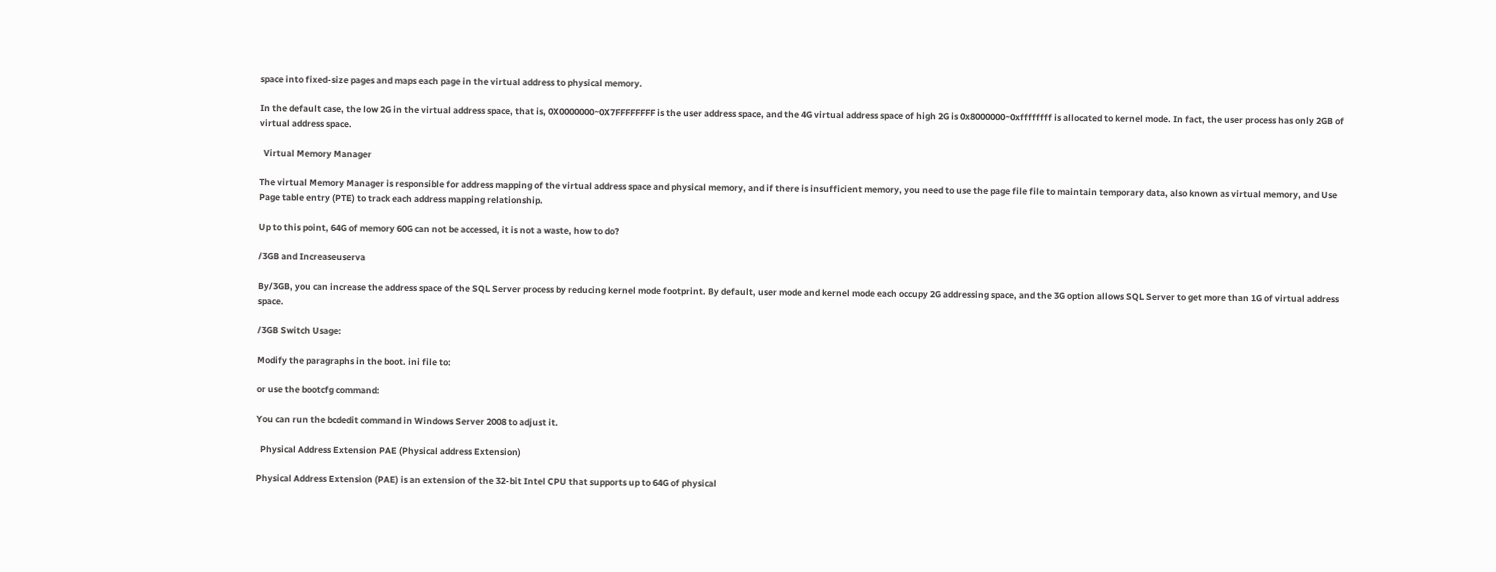space into fixed-size pages and maps each page in the virtual address to physical memory.

In the default case, the low 2G in the virtual address space, that is, 0X0000000~0X7FFFFFFFF is the user address space, and the 4G virtual address space of high 2G is 0x8000000~0xffffffff is allocated to kernel mode. In fact, the user process has only 2GB of virtual address space.

  Virtual Memory Manager

The virtual Memory Manager is responsible for address mapping of the virtual address space and physical memory, and if there is insufficient memory, you need to use the page file file to maintain temporary data, also known as virtual memory, and Use Page table entry (PTE) to track each address mapping relationship.

Up to this point, 64G of memory 60G can not be accessed, it is not a waste, how to do?

/3GB and Increaseuserva

By/3GB, you can increase the address space of the SQL Server process by reducing kernel mode footprint. By default, user mode and kernel mode each occupy 2G addressing space, and the 3G option allows SQL Server to get more than 1G of virtual address space.

/3GB Switch Usage:

Modify the paragraphs in the boot. ini file to:

or use the bootcfg command:

You can run the bcdedit command in Windows Server 2008 to adjust it.

  Physical Address Extension PAE (Physical address Extension)

Physical Address Extension (PAE) is an extension of the 32-bit Intel CPU that supports up to 64G of physical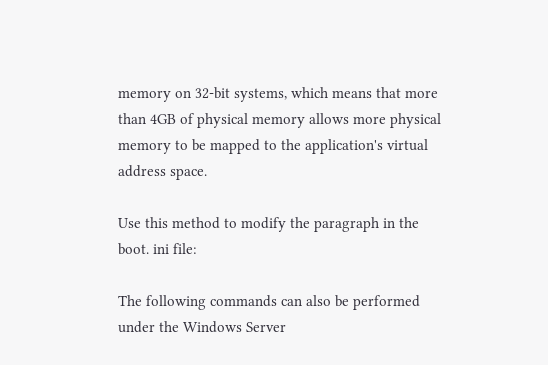memory on 32-bit systems, which means that more than 4GB of physical memory allows more physical memory to be mapped to the application's virtual address space.

Use this method to modify the paragraph in the boot. ini file:

The following commands can also be performed under the Windows Server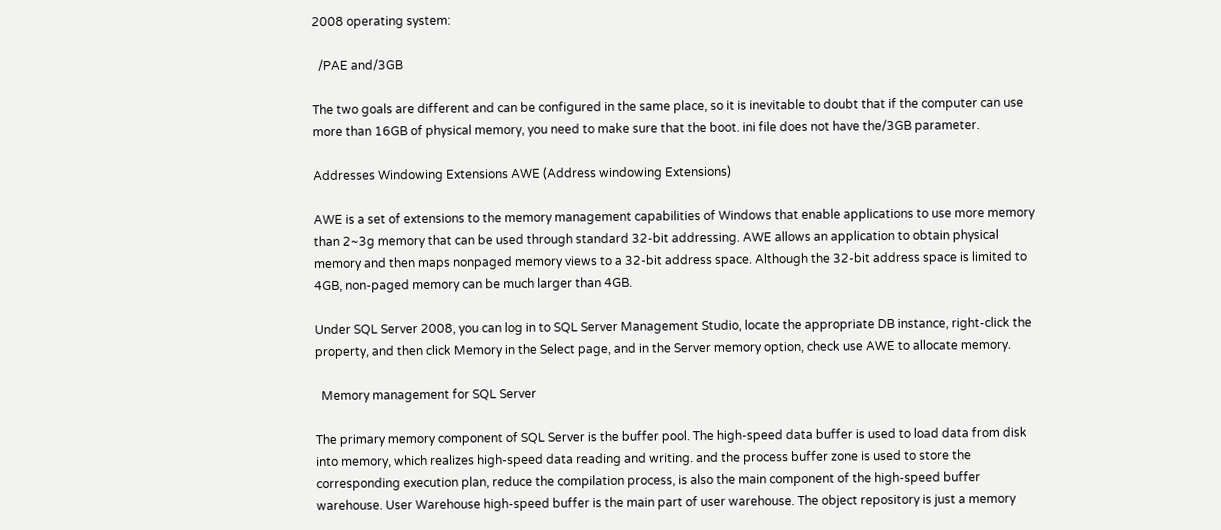2008 operating system:

  /PAE and/3GB

The two goals are different and can be configured in the same place, so it is inevitable to doubt that if the computer can use more than 16GB of physical memory, you need to make sure that the boot. ini file does not have the/3GB parameter.

Addresses Windowing Extensions AWE (Address windowing Extensions)

AWE is a set of extensions to the memory management capabilities of Windows that enable applications to use more memory than 2~3g memory that can be used through standard 32-bit addressing. AWE allows an application to obtain physical memory and then maps nonpaged memory views to a 32-bit address space. Although the 32-bit address space is limited to 4GB, non-paged memory can be much larger than 4GB.

Under SQL Server 2008, you can log in to SQL Server Management Studio, locate the appropriate DB instance, right-click the property, and then click Memory in the Select page, and in the Server memory option, check use AWE to allocate memory.

  Memory management for SQL Server

The primary memory component of SQL Server is the buffer pool. The high-speed data buffer is used to load data from disk into memory, which realizes high-speed data reading and writing. and the process buffer zone is used to store the corresponding execution plan, reduce the compilation process, is also the main component of the high-speed buffer warehouse. User Warehouse high-speed buffer is the main part of user warehouse. The object repository is just a memory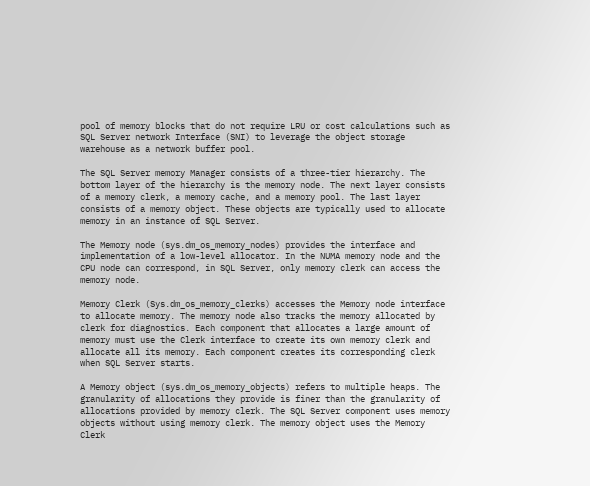pool of memory blocks that do not require LRU or cost calculations such as SQL Server network Interface (SNI) to leverage the object storage warehouse as a network buffer pool.

The SQL Server memory Manager consists of a three-tier hierarchy. The bottom layer of the hierarchy is the memory node. The next layer consists of a memory clerk, a memory cache, and a memory pool. The last layer consists of a memory object. These objects are typically used to allocate memory in an instance of SQL Server.

The Memory node (sys.dm_os_memory_nodes) provides the interface and implementation of a low-level allocator. In the NUMA memory node and the CPU node can correspond, in SQL Server, only memory clerk can access the memory node.

Memory Clerk (Sys.dm_os_memory_clerks) accesses the Memory node interface to allocate memory. The memory node also tracks the memory allocated by clerk for diagnostics. Each component that allocates a large amount of memory must use the Clerk interface to create its own memory clerk and allocate all its memory. Each component creates its corresponding clerk when SQL Server starts.

A Memory object (sys.dm_os_memory_objects) refers to multiple heaps. The granularity of allocations they provide is finer than the granularity of allocations provided by memory clerk. The SQL Server component uses memory objects without using memory clerk. The memory object uses the Memory Clerk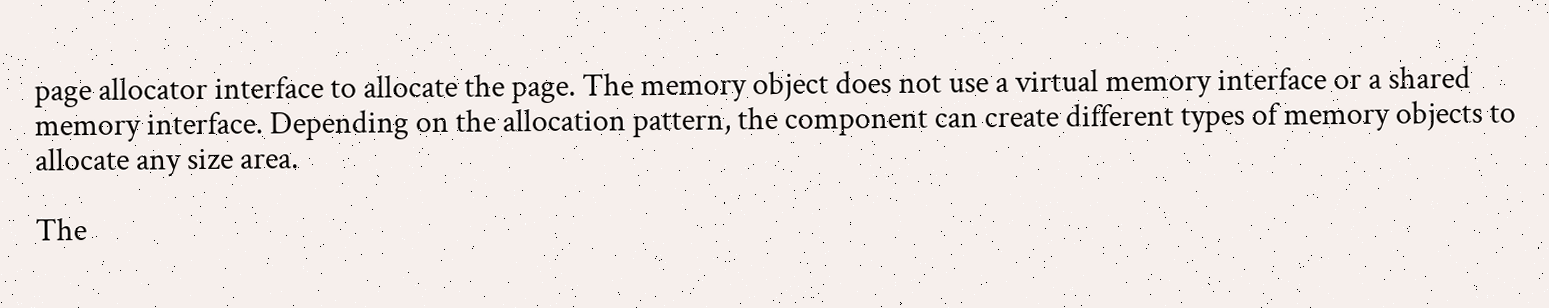page allocator interface to allocate the page. The memory object does not use a virtual memory interface or a shared memory interface. Depending on the allocation pattern, the component can create different types of memory objects to allocate any size area.

The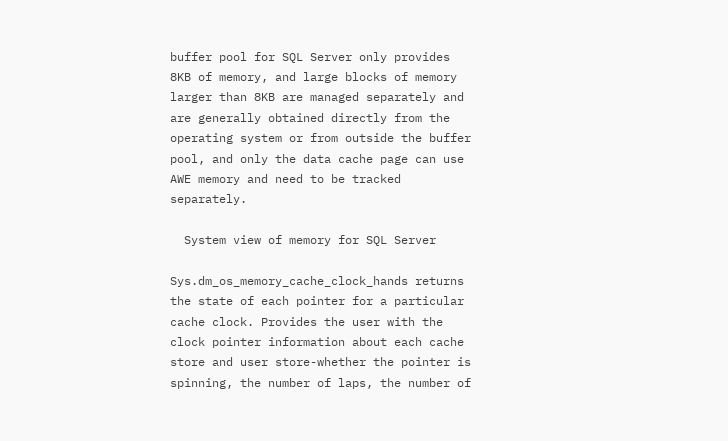buffer pool for SQL Server only provides 8KB of memory, and large blocks of memory larger than 8KB are managed separately and are generally obtained directly from the operating system or from outside the buffer pool, and only the data cache page can use AWE memory and need to be tracked separately.

  System view of memory for SQL Server

Sys.dm_os_memory_cache_clock_hands returns the state of each pointer for a particular cache clock. Provides the user with the clock pointer information about each cache store and user store-whether the pointer is spinning, the number of laps, the number of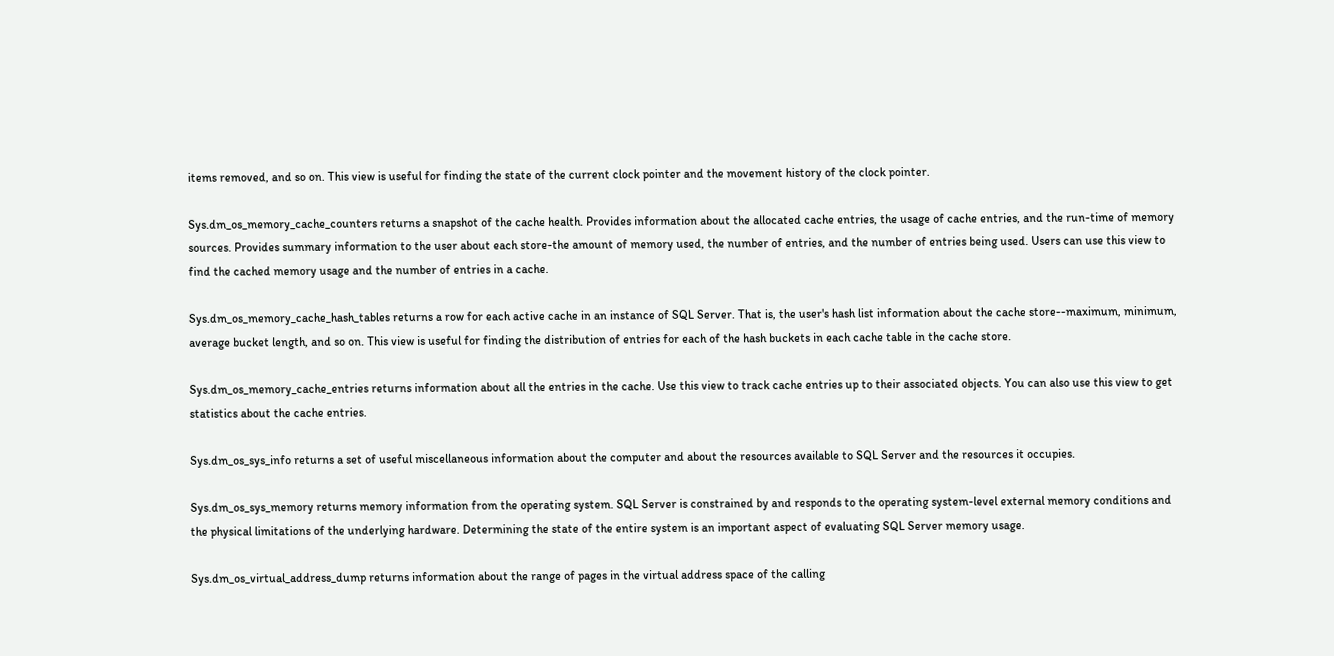items removed, and so on. This view is useful for finding the state of the current clock pointer and the movement history of the clock pointer.

Sys.dm_os_memory_cache_counters returns a snapshot of the cache health. Provides information about the allocated cache entries, the usage of cache entries, and the run-time of memory sources. Provides summary information to the user about each store-the amount of memory used, the number of entries, and the number of entries being used. Users can use this view to find the cached memory usage and the number of entries in a cache.

Sys.dm_os_memory_cache_hash_tables returns a row for each active cache in an instance of SQL Server. That is, the user's hash list information about the cache store--maximum, minimum, average bucket length, and so on. This view is useful for finding the distribution of entries for each of the hash buckets in each cache table in the cache store.

Sys.dm_os_memory_cache_entries returns information about all the entries in the cache. Use this view to track cache entries up to their associated objects. You can also use this view to get statistics about the cache entries.

Sys.dm_os_sys_info returns a set of useful miscellaneous information about the computer and about the resources available to SQL Server and the resources it occupies.

Sys.dm_os_sys_memory returns memory information from the operating system. SQL Server is constrained by and responds to the operating system-level external memory conditions and the physical limitations of the underlying hardware. Determining the state of the entire system is an important aspect of evaluating SQL Server memory usage.

Sys.dm_os_virtual_address_dump returns information about the range of pages in the virtual address space of the calling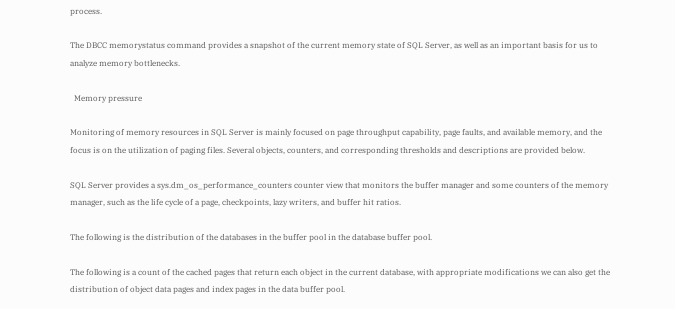process.

The DBCC memorystatus command provides a snapshot of the current memory state of SQL Server, as well as an important basis for us to analyze memory bottlenecks.

  Memory pressure

Monitoring of memory resources in SQL Server is mainly focused on page throughput capability, page faults, and available memory, and the focus is on the utilization of paging files. Several objects, counters, and corresponding thresholds and descriptions are provided below.

SQL Server provides a sys.dm_os_performance_counters counter view that monitors the buffer manager and some counters of the memory manager, such as the life cycle of a page, checkpoints, lazy writers, and buffer hit ratios.

The following is the distribution of the databases in the buffer pool in the database buffer pool.

The following is a count of the cached pages that return each object in the current database, with appropriate modifications we can also get the distribution of object data pages and index pages in the data buffer pool.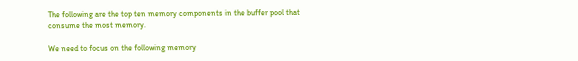The following are the top ten memory components in the buffer pool that consume the most memory.

We need to focus on the following memory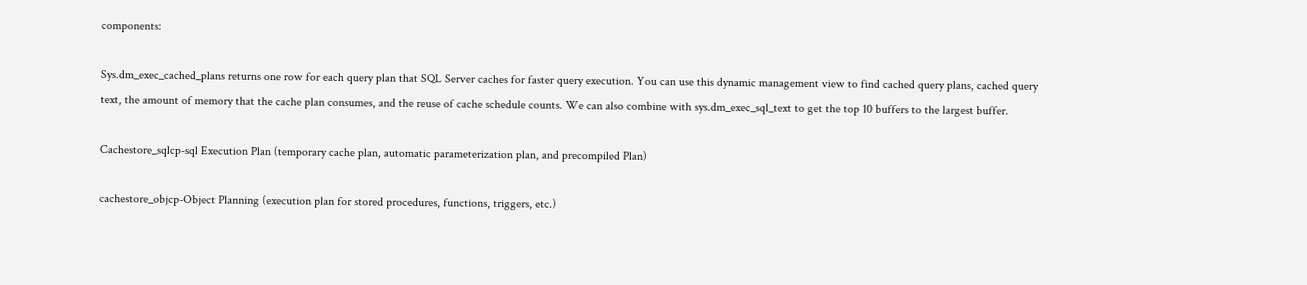components:

Sys.dm_exec_cached_plans returns one row for each query plan that SQL Server caches for faster query execution. You can use this dynamic management view to find cached query plans, cached query text, the amount of memory that the cache plan consumes, and the reuse of cache schedule counts. We can also combine with sys.dm_exec_sql_text to get the top 10 buffers to the largest buffer.

Cachestore_sqlcp-sql Execution Plan (temporary cache plan, automatic parameterization plan, and precompiled Plan)

cachestore_objcp-Object Planning (execution plan for stored procedures, functions, triggers, etc.)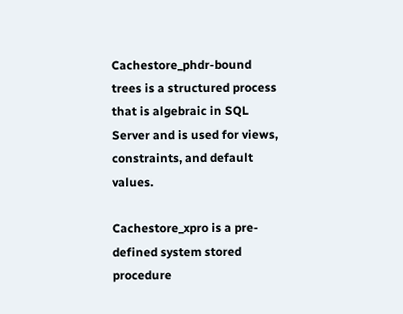Cachestore_phdr-bound trees is a structured process that is algebraic in SQL Server and is used for views, constraints, and default values.

Cachestore_xpro is a pre-defined system stored procedure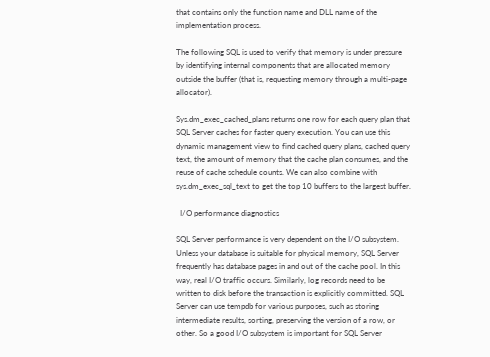that contains only the function name and DLL name of the implementation process.

The following SQL is used to verify that memory is under pressure by identifying internal components that are allocated memory outside the buffer (that is, requesting memory through a multi-page allocator).

Sys.dm_exec_cached_plans returns one row for each query plan that SQL Server caches for faster query execution. You can use this dynamic management view to find cached query plans, cached query text, the amount of memory that the cache plan consumes, and the reuse of cache schedule counts. We can also combine with sys.dm_exec_sql_text to get the top 10 buffers to the largest buffer.

  I/O performance diagnostics

SQL Server performance is very dependent on the I/O subsystem. Unless your database is suitable for physical memory, SQL Server frequently has database pages in and out of the cache pool. In this way, real I/O traffic occurs. Similarly, log records need to be written to disk before the transaction is explicitly committed. SQL Server can use tempdb for various purposes, such as storing intermediate results, sorting, preserving the version of a row, or other. So a good I/O subsystem is important for SQL Server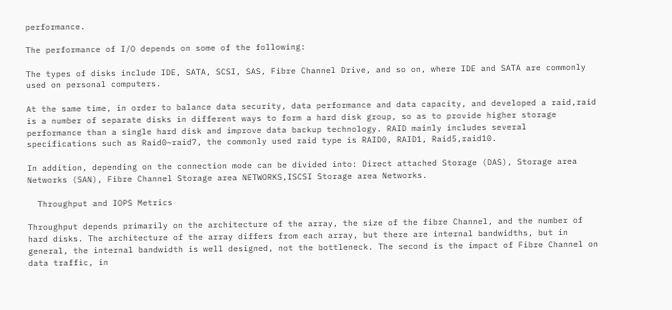performance.

The performance of I/O depends on some of the following:

The types of disks include IDE, SATA, SCSI, SAS, Fibre Channel Drive, and so on, where IDE and SATA are commonly used on personal computers.

At the same time, in order to balance data security, data performance and data capacity, and developed a raid,raid is a number of separate disks in different ways to form a hard disk group, so as to provide higher storage performance than a single hard disk and improve data backup technology. RAID mainly includes several specifications such as Raid0~raid7, the commonly used raid type is RAID0, RAID1, Raid5,raid10.

In addition, depending on the connection mode can be divided into: Direct attached Storage (DAS), Storage area Networks (SAN), Fibre Channel Storage area NETWORKS,ISCSI Storage area Networks.

  Throughput and IOPS Metrics

Throughput depends primarily on the architecture of the array, the size of the fibre Channel, and the number of hard disks. The architecture of the array differs from each array, but there are internal bandwidths, but in general, the internal bandwidth is well designed, not the bottleneck. The second is the impact of Fibre Channel on data traffic, in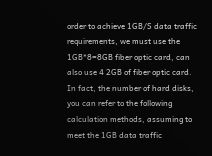order to achieve 1GB/S data traffic requirements, we must use the 1GB*8=8GB fiber optic card, can also use 4 2GB of fiber optic card. In fact, the number of hard disks, you can refer to the following calculation methods, assuming to meet the 1GB data traffic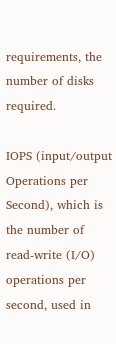requirements, the number of disks required.

IOPS (input/output Operations per Second), which is the number of read-write (I/O) operations per second, used in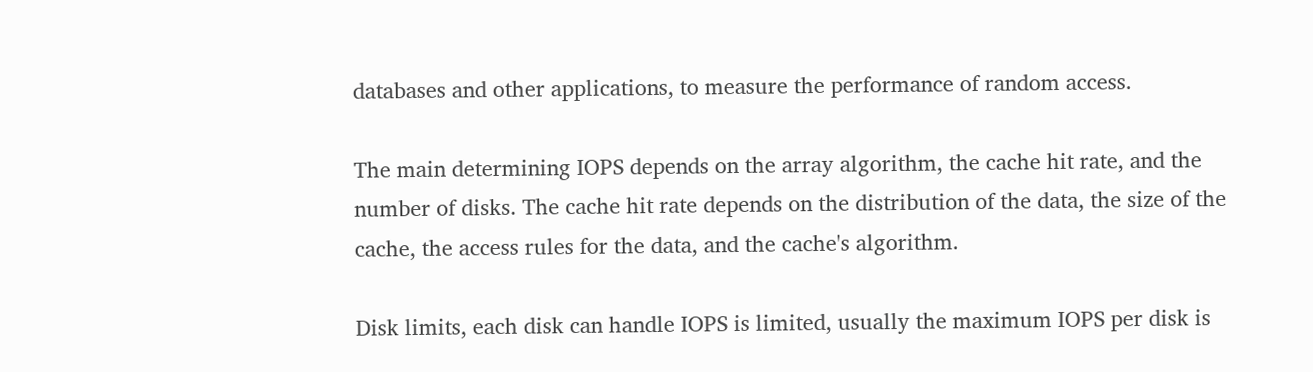databases and other applications, to measure the performance of random access.

The main determining IOPS depends on the array algorithm, the cache hit rate, and the number of disks. The cache hit rate depends on the distribution of the data, the size of the cache, the access rules for the data, and the cache's algorithm.

Disk limits, each disk can handle IOPS is limited, usually the maximum IOPS per disk is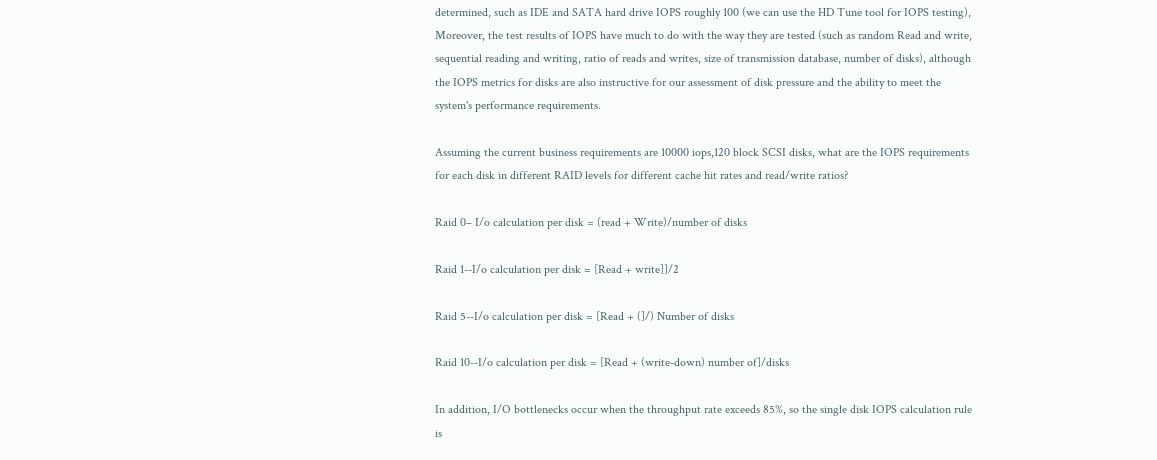determined, such as IDE and SATA hard drive IOPS roughly 100 (we can use the HD Tune tool for IOPS testing), Moreover, the test results of IOPS have much to do with the way they are tested (such as random Read and write, sequential reading and writing, ratio of reads and writes, size of transmission database, number of disks), although the IOPS metrics for disks are also instructive for our assessment of disk pressure and the ability to meet the system's performance requirements.

Assuming the current business requirements are 10000 iops,120 block SCSI disks, what are the IOPS requirements for each disk in different RAID levels for different cache hit rates and read/write ratios?

Raid 0– I/o calculation per disk = (read + Write)/number of disks

Raid 1--I/o calculation per disk = [Read + write]]/2

Raid 5--I/o calculation per disk = [Read + (]/) Number of disks

Raid 10--I/o calculation per disk = [Read + (write-down) number of]/disks

In addition, I/O bottlenecks occur when the throughput rate exceeds 85%, so the single disk IOPS calculation rule is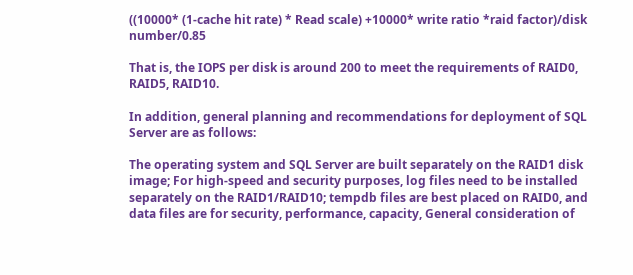((10000* (1-cache hit rate) * Read scale) +10000* write ratio *raid factor)/disk number/0.85

That is, the IOPS per disk is around 200 to meet the requirements of RAID0, RAID5, RAID10.

In addition, general planning and recommendations for deployment of SQL Server are as follows:

The operating system and SQL Server are built separately on the RAID1 disk image; For high-speed and security purposes, log files need to be installed separately on the RAID1/RAID10; tempdb files are best placed on RAID0, and data files are for security, performance, capacity, General consideration of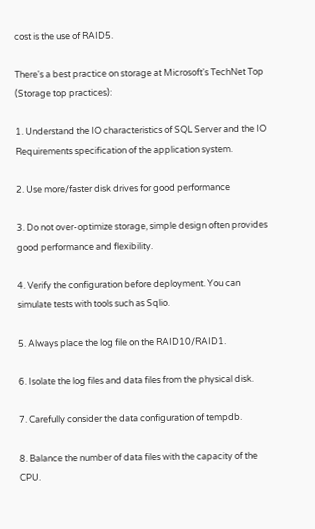cost is the use of RAID5.

There's a best practice on storage at Microsoft's TechNet Top (Storage top practices):

1. Understand the IO characteristics of SQL Server and the IO Requirements specification of the application system.

2. Use more/faster disk drives for good performance

3. Do not over-optimize storage, simple design often provides good performance and flexibility.

4. Verify the configuration before deployment. You can simulate tests with tools such as Sqlio.

5. Always place the log file on the RAID10/RAID1.

6. Isolate the log files and data files from the physical disk.

7. Carefully consider the data configuration of tempdb.

8. Balance the number of data files with the capacity of the CPU.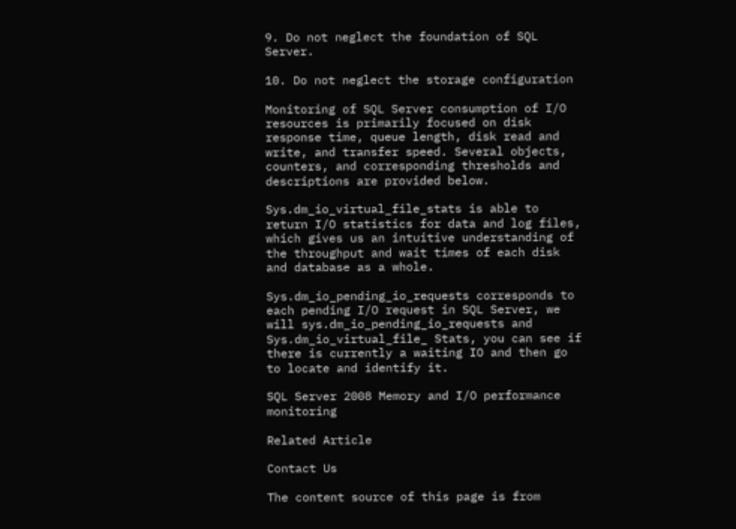9. Do not neglect the foundation of SQL Server.

10. Do not neglect the storage configuration

Monitoring of SQL Server consumption of I/O resources is primarily focused on disk response time, queue length, disk read and write, and transfer speed. Several objects, counters, and corresponding thresholds and descriptions are provided below.

Sys.dm_io_virtual_file_stats is able to return I/O statistics for data and log files, which gives us an intuitive understanding of the throughput and wait times of each disk and database as a whole.

Sys.dm_io_pending_io_requests corresponds to each pending I/O request in SQL Server, we will sys.dm_io_pending_io_requests and Sys.dm_io_virtual_file_ Stats, you can see if there is currently a waiting IO and then go to locate and identify it.

SQL Server 2008 Memory and I/O performance monitoring

Related Article

Contact Us

The content source of this page is from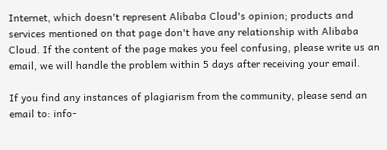Internet, which doesn't represent Alibaba Cloud's opinion; products and services mentioned on that page don't have any relationship with Alibaba Cloud. If the content of the page makes you feel confusing, please write us an email, we will handle the problem within 5 days after receiving your email.

If you find any instances of plagiarism from the community, please send an email to: info-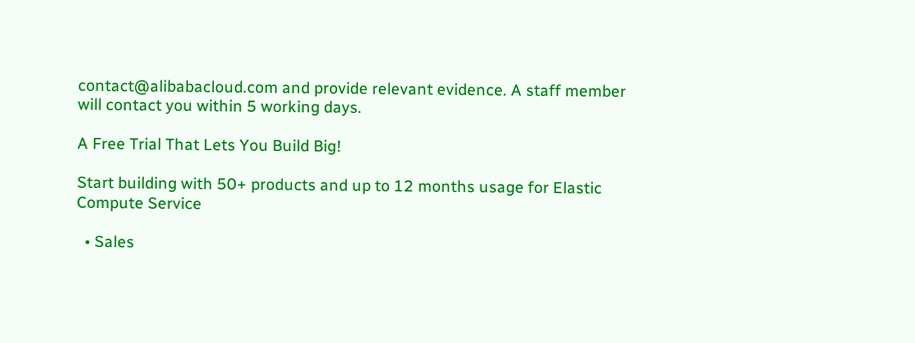contact@alibabacloud.com and provide relevant evidence. A staff member will contact you within 5 working days.

A Free Trial That Lets You Build Big!

Start building with 50+ products and up to 12 months usage for Elastic Compute Service

  • Sales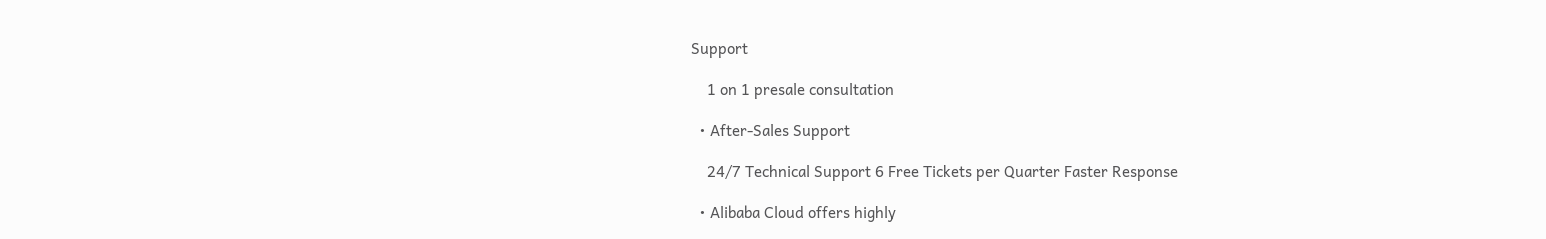Support

    1 on 1 presale consultation

  • After-Sales Support

    24/7 Technical Support 6 Free Tickets per Quarter Faster Response

  • Alibaba Cloud offers highly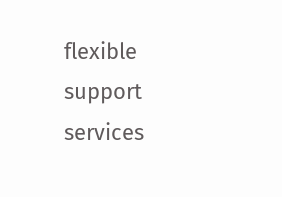flexible support services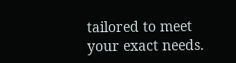tailored to meet your exact needs.